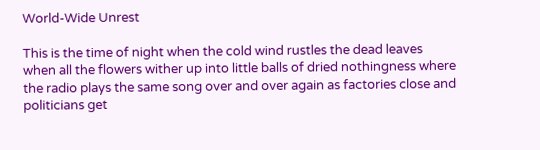World-Wide Unrest

This is the time of night when the cold wind rustles the dead leaves when all the flowers wither up into little balls of dried nothingness where the radio plays the same song over and over again as factories close and politicians get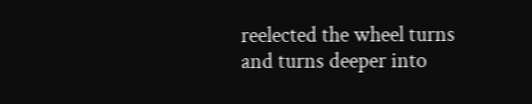reelected the wheel turns and turns deeper into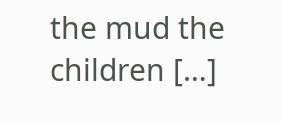the mud the children […]